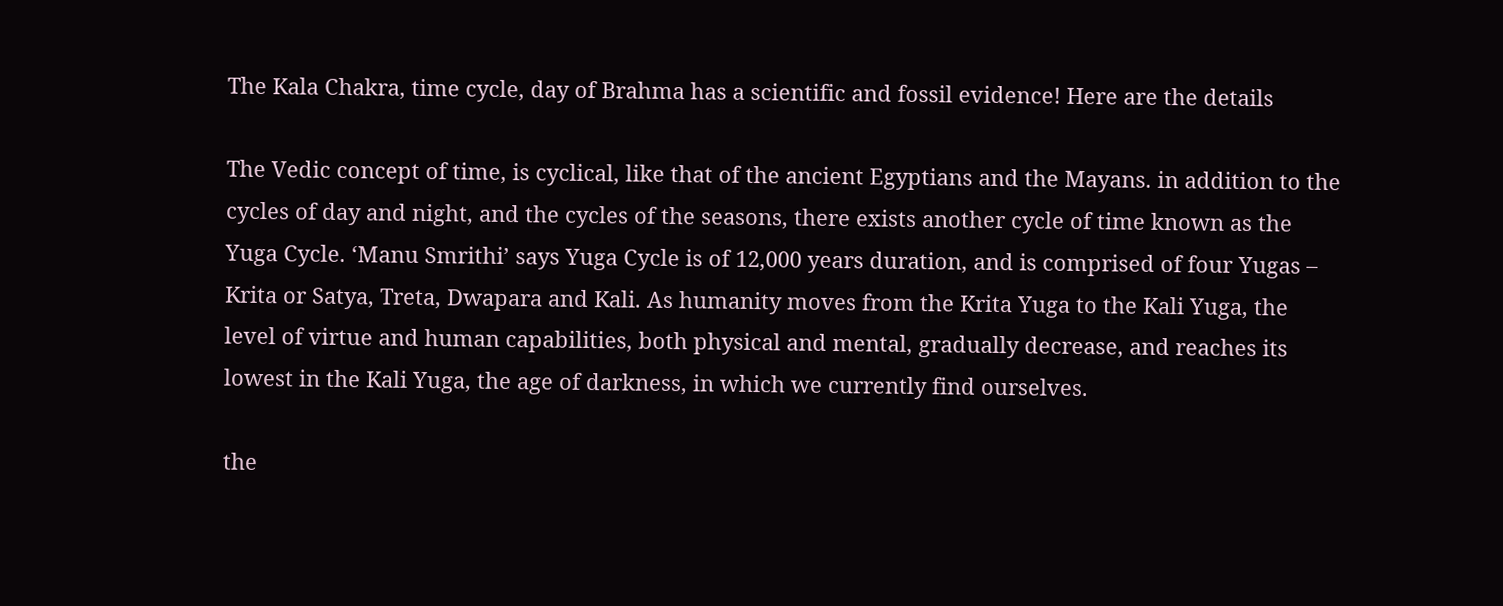The Kala Chakra, time cycle, day of Brahma has a scientific and fossil evidence! Here are the details

The Vedic concept of time, is cyclical, like that of the ancient Egyptians and the Mayans. in addition to the cycles of day and night, and the cycles of the seasons, there exists another cycle of time known as the Yuga Cycle. ‘Manu Smrithi’ says Yuga Cycle is of 12,000 years duration, and is comprised of four Yugas – Krita or Satya, Treta, Dwapara and Kali. As humanity moves from the Krita Yuga to the Kali Yuga, the level of virtue and human capabilities, both physical and mental, gradually decrease, and reaches its lowest in the Kali Yuga, the age of darkness, in which we currently find ourselves.

the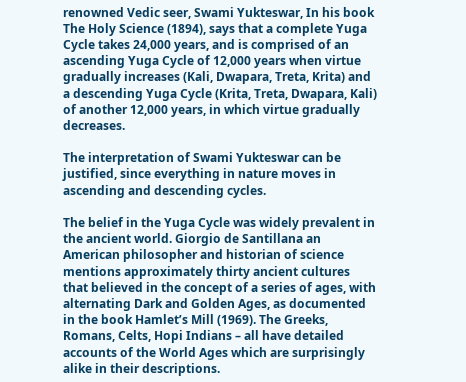renowned Vedic seer, Swami Yukteswar, In his book The Holy Science (1894), says that a complete Yuga Cycle takes 24,000 years, and is comprised of an ascending Yuga Cycle of 12,000 years when virtue gradually increases (Kali, Dwapara, Treta, Krita) and a descending Yuga Cycle (Krita, Treta, Dwapara, Kali) of another 12,000 years, in which virtue gradually decreases.

The interpretation of Swami Yukteswar can be justified, since everything in nature moves in ascending and descending cycles.

The belief in the Yuga Cycle was widely prevalent in the ancient world. Giorgio de Santillana an American philosopher and historian of science mentions approximately thirty ancient cultures that believed in the concept of a series of ages, with alternating Dark and Golden Ages, as documented in the book Hamlet’s Mill (1969). The Greeks, Romans, Celts, Hopi Indians – all have detailed accounts of the World Ages which are surprisingly alike in their descriptions.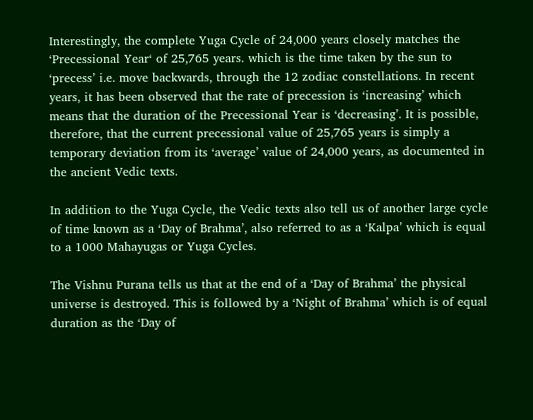Interestingly, the complete Yuga Cycle of 24,000 years closely matches the ‘Precessional Year‘ of 25,765 years. which is the time taken by the sun to ‘precess’ i.e. move backwards, through the 12 zodiac constellations. In recent years, it has been observed that the rate of precession is ‘increasing’ which means that the duration of the Precessional Year is ‘decreasing’. It is possible, therefore, that the current precessional value of 25,765 years is simply a temporary deviation from its ‘average’ value of 24,000 years, as documented in the ancient Vedic texts.

In addition to the Yuga Cycle, the Vedic texts also tell us of another large cycle of time known as a ‘Day of Brahma’, also referred to as a ‘Kalpa’ which is equal to a 1000 Mahayugas or Yuga Cycles.

The Vishnu Purana tells us that at the end of a ‘Day of Brahma’ the physical universe is destroyed. This is followed by a ‘Night of Brahma’ which is of equal duration as the ‘Day of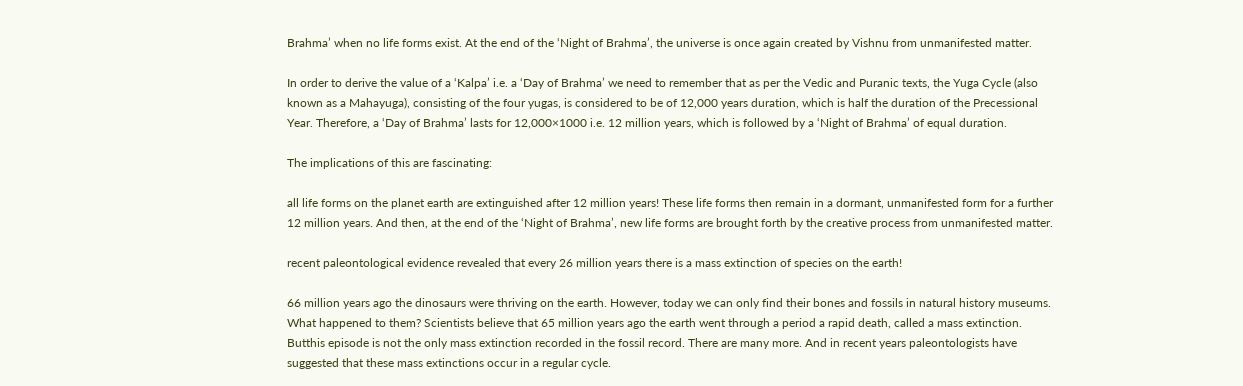Brahma’ when no life forms exist. At the end of the ‘Night of Brahma’, the universe is once again created by Vishnu from unmanifested matter.

In order to derive the value of a ‘Kalpa’ i.e. a ‘Day of Brahma’ we need to remember that as per the Vedic and Puranic texts, the Yuga Cycle (also known as a Mahayuga), consisting of the four yugas, is considered to be of 12,000 years duration, which is half the duration of the Precessional Year. Therefore, a ‘Day of Brahma’ lasts for 12,000×1000 i.e. 12 million years, which is followed by a ‘Night of Brahma’ of equal duration.

The implications of this are fascinating:

all life forms on the planet earth are extinguished after 12 million years! These life forms then remain in a dormant, unmanifested form for a further 12 million years. And then, at the end of the ‘Night of Brahma’, new life forms are brought forth by the creative process from unmanifested matter.

recent paleontological evidence revealed that every 26 million years there is a mass extinction of species on the earth!

66 million years ago the dinosaurs were thriving on the earth. However, today we can only find their bones and fossils in natural history museums. What happened to them? Scientists believe that 65 million years ago the earth went through a period a rapid death, called a mass extinction. Butthis episode is not the only mass extinction recorded in the fossil record. There are many more. And in recent years paleontologists have suggested that these mass extinctions occur in a regular cycle.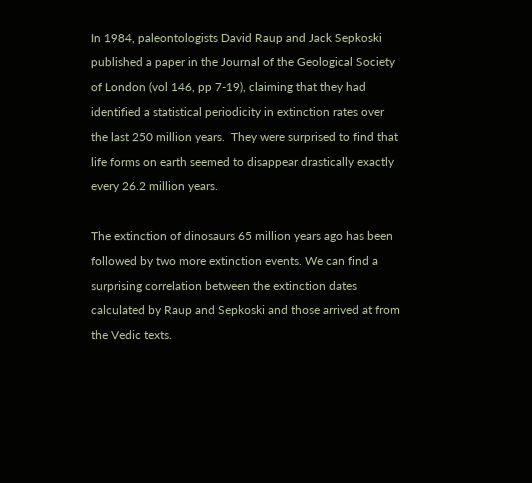In 1984, paleontologists David Raup and Jack Sepkoski published a paper in the Journal of the Geological Society of London (vol 146, pp 7-19), claiming that they had identified a statistical periodicity in extinction rates over the last 250 million years.  They were surprised to find that life forms on earth seemed to disappear drastically exactly every 26.2 million years.

The extinction of dinosaurs 65 million years ago has been followed by two more extinction events. We can find a surprising correlation between the extinction dates calculated by Raup and Sepkoski and those arrived at from the Vedic texts.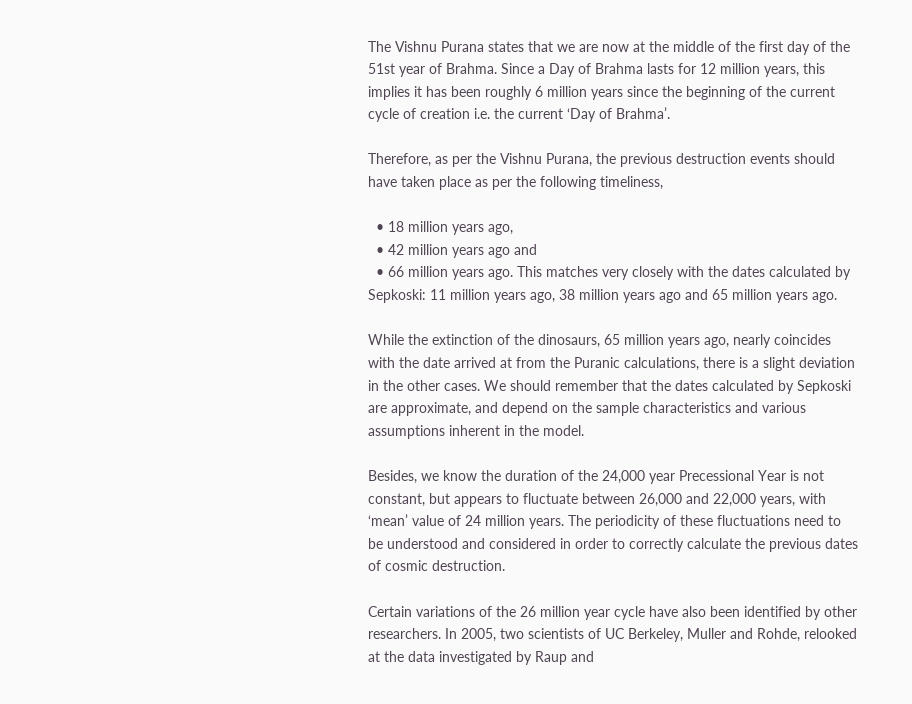The Vishnu Purana states that we are now at the middle of the first day of the 51st year of Brahma. Since a Day of Brahma lasts for 12 million years, this implies it has been roughly 6 million years since the beginning of the current cycle of creation i.e. the current ‘Day of Brahma’.

Therefore, as per the Vishnu Purana, the previous destruction events should have taken place as per the following timeliness,

  • 18 million years ago,
  • 42 million years ago and
  • 66 million years ago. This matches very closely with the dates calculated by Sepkoski: 11 million years ago, 38 million years ago and 65 million years ago.

While the extinction of the dinosaurs, 65 million years ago, nearly coincides with the date arrived at from the Puranic calculations, there is a slight deviation in the other cases. We should remember that the dates calculated by Sepkoski are approximate, and depend on the sample characteristics and various assumptions inherent in the model.

Besides, we know the duration of the 24,000 year Precessional Year is not constant, but appears to fluctuate between 26,000 and 22,000 years, with ‘mean’ value of 24 million years. The periodicity of these fluctuations need to be understood and considered in order to correctly calculate the previous dates of cosmic destruction.

Certain variations of the 26 million year cycle have also been identified by other researchers. In 2005, two scientists of UC Berkeley, Muller and Rohde, relooked at the data investigated by Raup and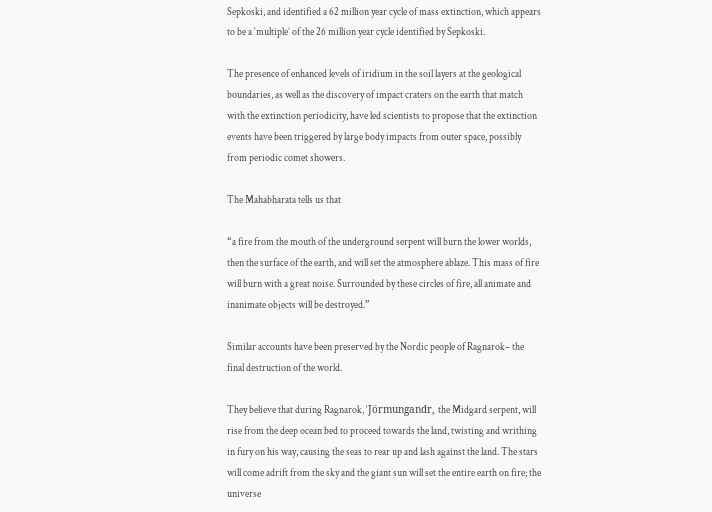Sepkoski, and identified a 62 million year cycle of mass extinction, which appears to be a ‘multiple’ of the 26 million year cycle identified by Sepkoski.

The presence of enhanced levels of iridium in the soil layers at the geological boundaries, as well as the discovery of impact craters on the earth that match with the extinction periodicity, have led scientists to propose that the extinction events have been triggered by large body impacts from outer space, possibly from periodic comet showers.

The Mahabharata tells us that

“a fire from the mouth of the underground serpent will burn the lower worlds, then the surface of the earth, and will set the atmosphere ablaze. This mass of fire will burn with a great noise. Surrounded by these circles of fire, all animate and inanimate objects will be destroyed.”

Similar accounts have been preserved by the Nordic people of Ragnarok– the final destruction of the world.

They believe that during Ragnarok, ‘Jörmungandr, the Midgard serpent, will rise from the deep ocean bed to proceed towards the land, twisting and writhing in fury on his way, causing the seas to rear up and lash against the land. The stars will come adrift from the sky and the giant sun will set the entire earth on fire; the universe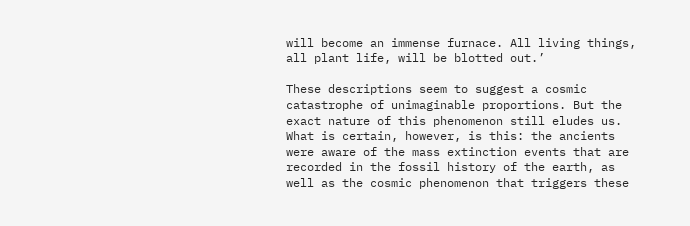will become an immense furnace. All living things, all plant life, will be blotted out.’

These descriptions seem to suggest a cosmic catastrophe of unimaginable proportions. But the exact nature of this phenomenon still eludes us. What is certain, however, is this: the ancients were aware of the mass extinction events that are recorded in the fossil history of the earth, as well as the cosmic phenomenon that triggers these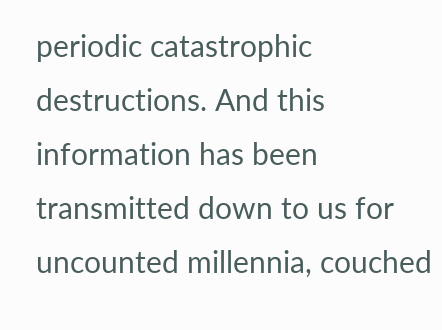periodic catastrophic destructions. And this information has been transmitted down to us for uncounted millennia, couched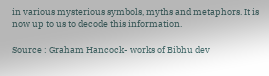in various mysterious symbols, myths and metaphors. It is now up to us to decode this information.

Source : Graham Hancock- works of Bibhu dev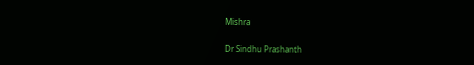Mishra

Dr Sindhu Prashanth